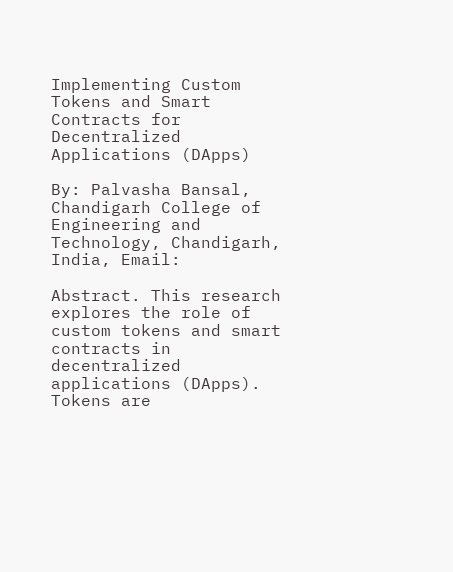Implementing Custom Tokens and Smart Contracts for Decentralized Applications (DApps)

By: Palvasha Bansal, Chandigarh College of Engineering and Technology, Chandigarh, India, Email:

Abstract. This research explores the role of custom tokens and smart contracts in decentralized applications (DApps). Tokens are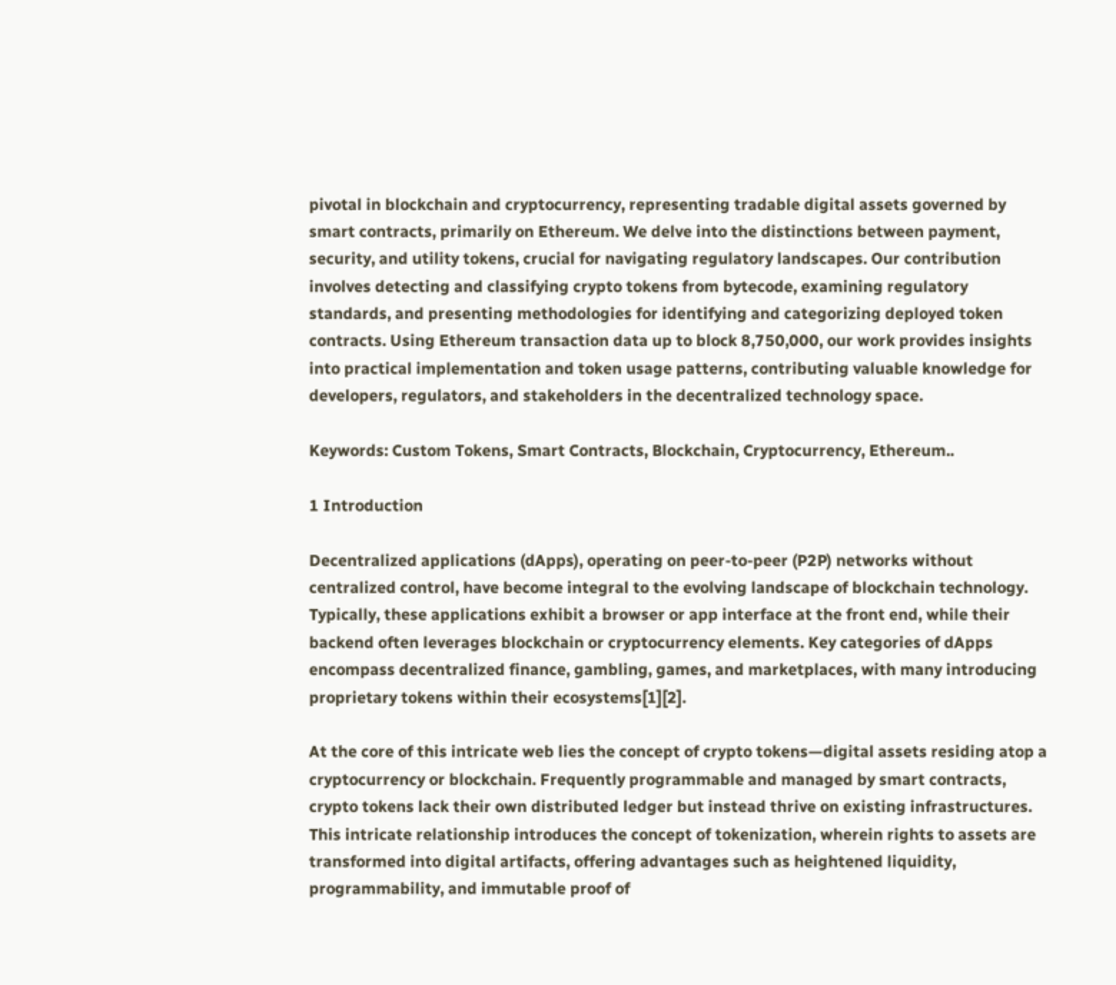pivotal in blockchain and cryptocurrency, representing tradable digital assets governed by smart contracts, primarily on Ethereum. We delve into the distinctions between payment, security, and utility tokens, crucial for navigating regulatory landscapes. Our contribution involves detecting and classifying crypto tokens from bytecode, examining regulatory standards, and presenting methodologies for identifying and categorizing deployed token contracts. Using Ethereum transaction data up to block 8,750,000, our work provides insights into practical implementation and token usage patterns, contributing valuable knowledge for developers, regulators, and stakeholders in the decentralized technology space.

Keywords: Custom Tokens, Smart Contracts, Blockchain, Cryptocurrency, Ethereum..

1 Introduction

Decentralized applications (dApps), operating on peer-to-peer (P2P) networks without centralized control, have become integral to the evolving landscape of blockchain technology. Typically, these applications exhibit a browser or app interface at the front end, while their backend often leverages blockchain or cryptocurrency elements. Key categories of dApps encompass decentralized finance, gambling, games, and marketplaces, with many introducing proprietary tokens within their ecosystems[1][2].

At the core of this intricate web lies the concept of crypto tokens—digital assets residing atop a cryptocurrency or blockchain. Frequently programmable and managed by smart contracts, crypto tokens lack their own distributed ledger but instead thrive on existing infrastructures. This intricate relationship introduces the concept of tokenization, wherein rights to assets are transformed into digital artifacts, offering advantages such as heightened liquidity, programmability, and immutable proof of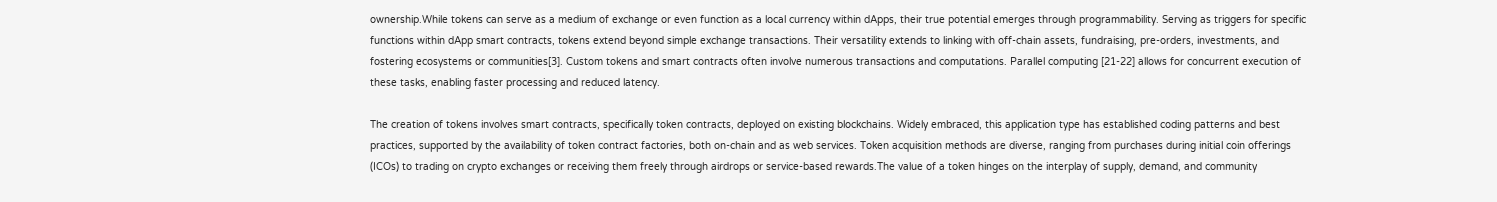ownership.While tokens can serve as a medium of exchange or even function as a local currency within dApps, their true potential emerges through programmability. Serving as triggers for specific functions within dApp smart contracts, tokens extend beyond simple exchange transactions. Their versatility extends to linking with off-chain assets, fundraising, pre-orders, investments, and fostering ecosystems or communities[3]. Custom tokens and smart contracts often involve numerous transactions and computations. Parallel computing [21-22] allows for concurrent execution of these tasks, enabling faster processing and reduced latency.

The creation of tokens involves smart contracts, specifically token contracts, deployed on existing blockchains. Widely embraced, this application type has established coding patterns and best practices, supported by the availability of token contract factories, both on-chain and as web services. Token acquisition methods are diverse, ranging from purchases during initial coin offerings (ICOs) to trading on crypto exchanges or receiving them freely through airdrops or service-based rewards.The value of a token hinges on the interplay of supply, demand, and community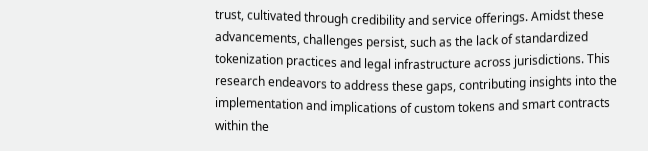trust, cultivated through credibility and service offerings. Amidst these advancements, challenges persist, such as the lack of standardized tokenization practices and legal infrastructure across jurisdictions. This research endeavors to address these gaps, contributing insights into the implementation and implications of custom tokens and smart contracts within the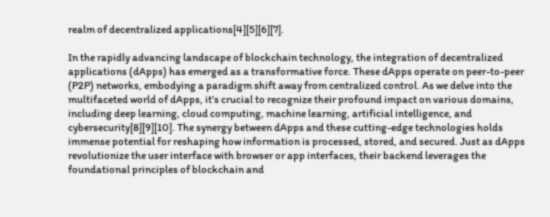realm of decentralized applications[4][5][6][7].

In the rapidly advancing landscape of blockchain technology, the integration of decentralized applications (dApps) has emerged as a transformative force. These dApps operate on peer-to-peer (P2P) networks, embodying a paradigm shift away from centralized control. As we delve into the multifaceted world of dApps, it’s crucial to recognize their profound impact on various domains, including deep learning, cloud computing, machine learning, artificial intelligence, and cybersecurity[8][9][10]. The synergy between dApps and these cutting-edge technologies holds immense potential for reshaping how information is processed, stored, and secured. Just as dApps revolutionize the user interface with browser or app interfaces, their backend leverages the foundational principles of blockchain and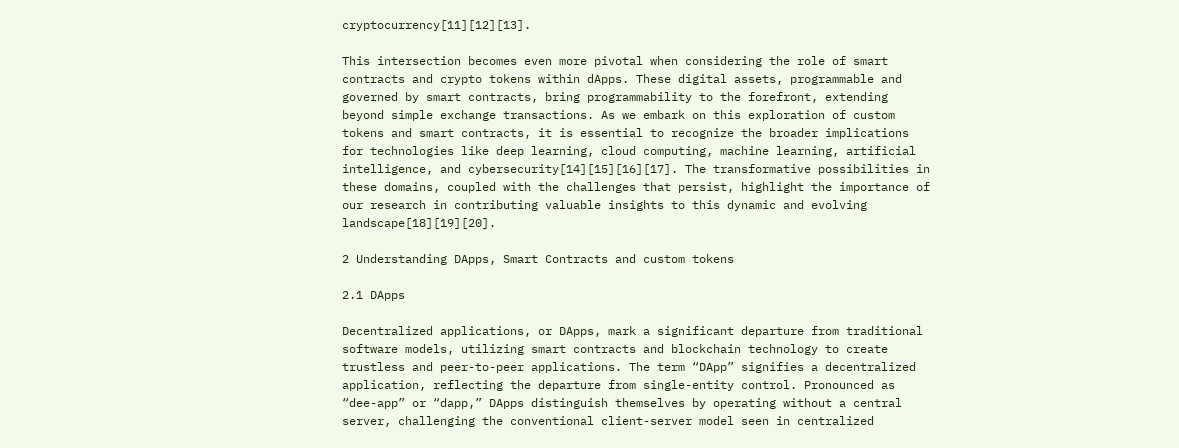cryptocurrency[11][12][13].

This intersection becomes even more pivotal when considering the role of smart contracts and crypto tokens within dApps. These digital assets, programmable and governed by smart contracts, bring programmability to the forefront, extending beyond simple exchange transactions. As we embark on this exploration of custom tokens and smart contracts, it is essential to recognize the broader implications for technologies like deep learning, cloud computing, machine learning, artificial intelligence, and cybersecurity[14][15][16][17]. The transformative possibilities in these domains, coupled with the challenges that persist, highlight the importance of our research in contributing valuable insights to this dynamic and evolving landscape[18][19][20].

2 Understanding DApps, Smart Contracts and custom tokens

2.1 DApps

Decentralized applications, or DApps, mark a significant departure from traditional software models, utilizing smart contracts and blockchain technology to create trustless and peer-to-peer applications. The term “DApp” signifies a decentralized application, reflecting the departure from single-entity control. Pronounced as “dee-app” or “dapp,” DApps distinguish themselves by operating without a central server, challenging the conventional client-server model seen in centralized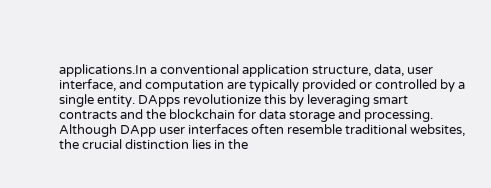applications.In a conventional application structure, data, user interface, and computation are typically provided or controlled by a single entity. DApps revolutionize this by leveraging smart contracts and the blockchain for data storage and processing. Although DApp user interfaces often resemble traditional websites, the crucial distinction lies in the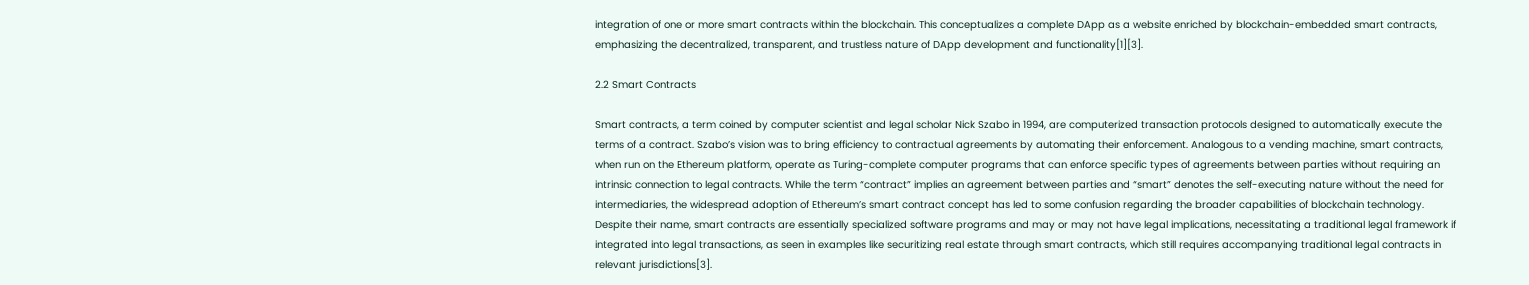integration of one or more smart contracts within the blockchain. This conceptualizes a complete DApp as a website enriched by blockchain-embedded smart contracts, emphasizing the decentralized, transparent, and trustless nature of DApp development and functionality[1][3].

2.2 Smart Contracts

Smart contracts, a term coined by computer scientist and legal scholar Nick Szabo in 1994, are computerized transaction protocols designed to automatically execute the terms of a contract. Szabo’s vision was to bring efficiency to contractual agreements by automating their enforcement. Analogous to a vending machine, smart contracts, when run on the Ethereum platform, operate as Turing-complete computer programs that can enforce specific types of agreements between parties without requiring an intrinsic connection to legal contracts. While the term “contract” implies an agreement between parties and “smart” denotes the self-executing nature without the need for intermediaries, the widespread adoption of Ethereum’s smart contract concept has led to some confusion regarding the broader capabilities of blockchain technology. Despite their name, smart contracts are essentially specialized software programs and may or may not have legal implications, necessitating a traditional legal framework if integrated into legal transactions, as seen in examples like securitizing real estate through smart contracts, which still requires accompanying traditional legal contracts in relevant jurisdictions[3].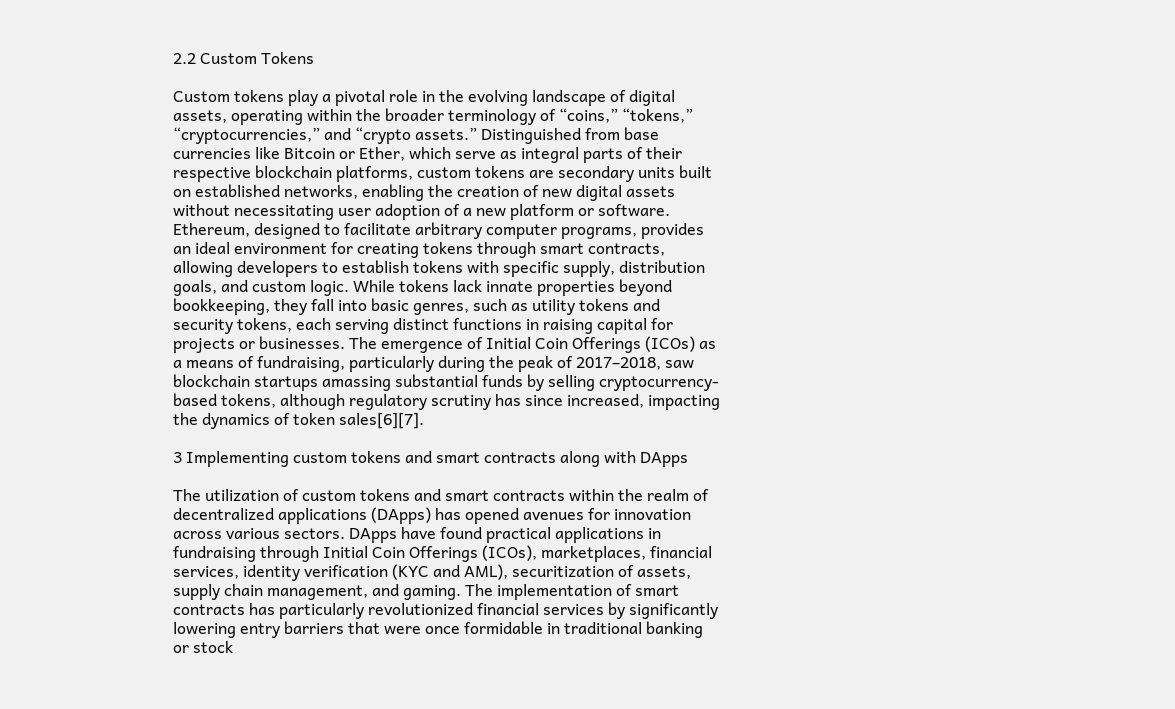2.2 Custom Tokens

Custom tokens play a pivotal role in the evolving landscape of digital assets, operating within the broader terminology of “coins,” “tokens,” “cryptocurrencies,” and “crypto assets.” Distinguished from base currencies like Bitcoin or Ether, which serve as integral parts of their respective blockchain platforms, custom tokens are secondary units built on established networks, enabling the creation of new digital assets without necessitating user adoption of a new platform or software. Ethereum, designed to facilitate arbitrary computer programs, provides an ideal environment for creating tokens through smart contracts, allowing developers to establish tokens with specific supply, distribution goals, and custom logic. While tokens lack innate properties beyond bookkeeping, they fall into basic genres, such as utility tokens and security tokens, each serving distinct functions in raising capital for projects or businesses. The emergence of Initial Coin Offerings (ICOs) as a means of fundraising, particularly during the peak of 2017–2018, saw blockchain startups amassing substantial funds by selling cryptocurrency-based tokens, although regulatory scrutiny has since increased, impacting the dynamics of token sales[6][7].

3 Implementing custom tokens and smart contracts along with DApps

The utilization of custom tokens and smart contracts within the realm of decentralized applications (DApps) has opened avenues for innovation across various sectors. DApps have found practical applications in fundraising through Initial Coin Offerings (ICOs), marketplaces, financial services, identity verification (KYC and AML), securitization of assets, supply chain management, and gaming. The implementation of smart contracts has particularly revolutionized financial services by significantly lowering entry barriers that were once formidable in traditional banking or stock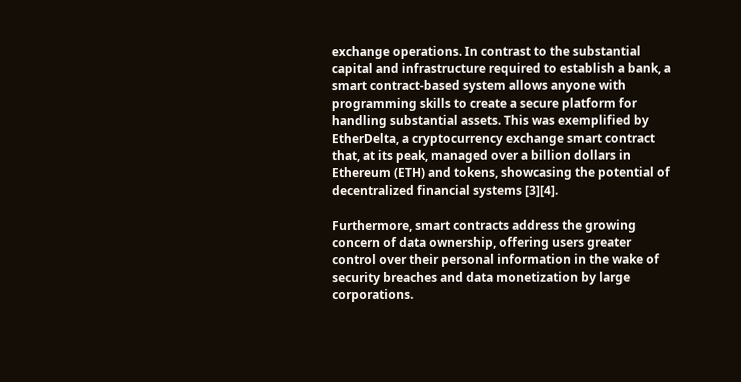exchange operations. In contrast to the substantial capital and infrastructure required to establish a bank, a smart contract-based system allows anyone with programming skills to create a secure platform for handling substantial assets. This was exemplified by EtherDelta, a cryptocurrency exchange smart contract that, at its peak, managed over a billion dollars in Ethereum (ETH) and tokens, showcasing the potential of decentralized financial systems [3][4].

Furthermore, smart contracts address the growing concern of data ownership, offering users greater control over their personal information in the wake of security breaches and data monetization by large corporations.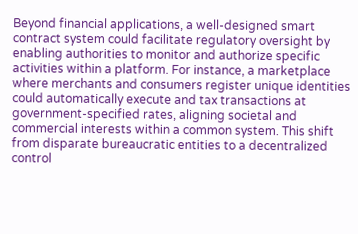Beyond financial applications, a well-designed smart contract system could facilitate regulatory oversight by enabling authorities to monitor and authorize specific activities within a platform. For instance, a marketplace where merchants and consumers register unique identities could automatically execute and tax transactions at government-specified rates, aligning societal and commercial interests within a common system. This shift from disparate bureaucratic entities to a decentralized control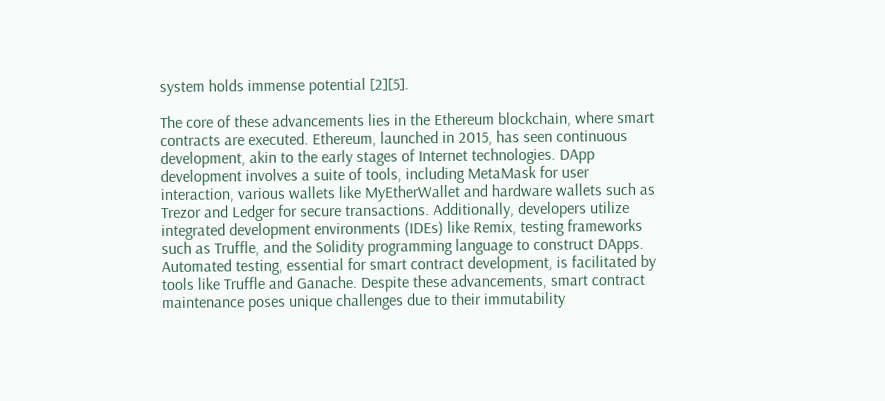system holds immense potential [2][5].

The core of these advancements lies in the Ethereum blockchain, where smart contracts are executed. Ethereum, launched in 2015, has seen continuous development, akin to the early stages of Internet technologies. DApp development involves a suite of tools, including MetaMask for user interaction, various wallets like MyEtherWallet and hardware wallets such as Trezor and Ledger for secure transactions. Additionally, developers utilize integrated development environments (IDEs) like Remix, testing frameworks such as Truffle, and the Solidity programming language to construct DApps. Automated testing, essential for smart contract development, is facilitated by tools like Truffle and Ganache. Despite these advancements, smart contract maintenance poses unique challenges due to their immutability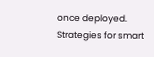once deployed. Strategies for smart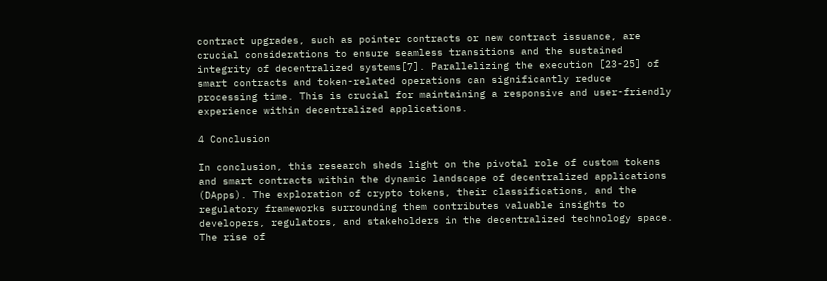contract upgrades, such as pointer contracts or new contract issuance, are crucial considerations to ensure seamless transitions and the sustained integrity of decentralized systems[7]. Parallelizing the execution [23-25] of smart contracts and token-related operations can significantly reduce processing time. This is crucial for maintaining a responsive and user-friendly experience within decentralized applications.

4 Conclusion

In conclusion, this research sheds light on the pivotal role of custom tokens and smart contracts within the dynamic landscape of decentralized applications (DApps). The exploration of crypto tokens, their classifications, and the regulatory frameworks surrounding them contributes valuable insights to developers, regulators, and stakeholders in the decentralized technology space. The rise of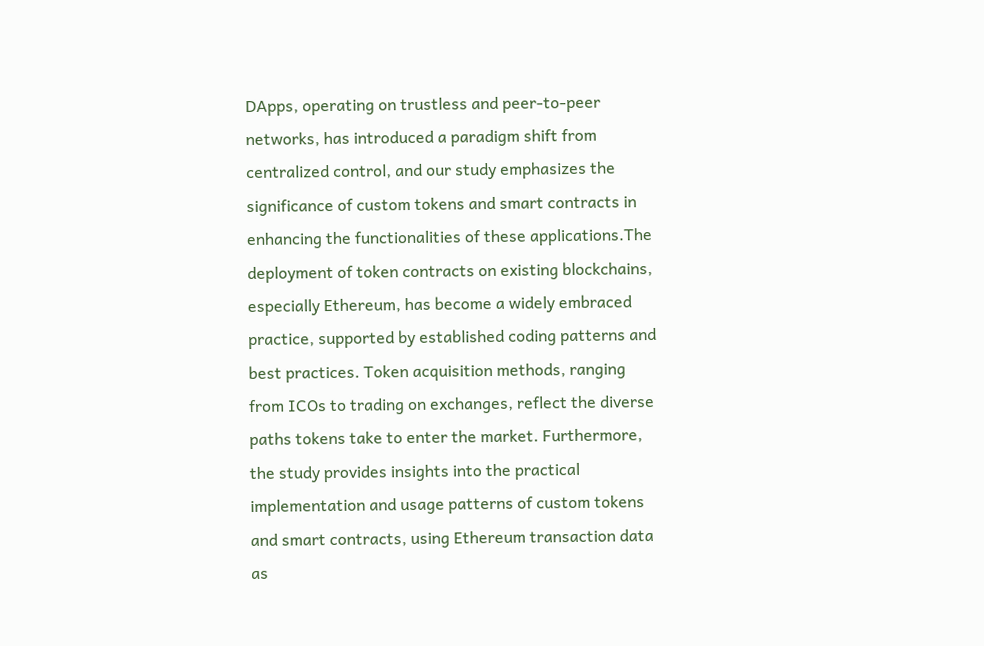DApps, operating on trustless and peer-to-peer networks, has introduced a paradigm shift from centralized control, and our study emphasizes the significance of custom tokens and smart contracts in enhancing the functionalities of these applications.The deployment of token contracts on existing blockchains, especially Ethereum, has become a widely embraced practice, supported by established coding patterns and best practices. Token acquisition methods, ranging from ICOs to trading on exchanges, reflect the diverse paths tokens take to enter the market. Furthermore, the study provides insights into the practical implementation and usage patterns of custom tokens and smart contracts, using Ethereum transaction data as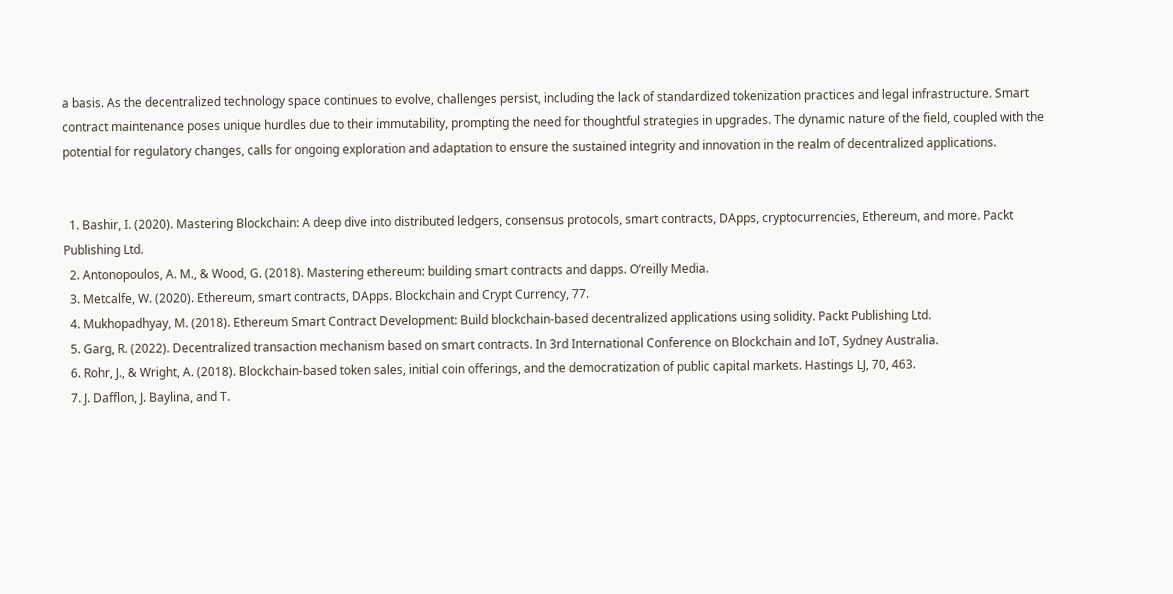a basis. As the decentralized technology space continues to evolve, challenges persist, including the lack of standardized tokenization practices and legal infrastructure. Smart contract maintenance poses unique hurdles due to their immutability, prompting the need for thoughtful strategies in upgrades. The dynamic nature of the field, coupled with the potential for regulatory changes, calls for ongoing exploration and adaptation to ensure the sustained integrity and innovation in the realm of decentralized applications.


  1. Bashir, I. (2020). Mastering Blockchain: A deep dive into distributed ledgers, consensus protocols, smart contracts, DApps, cryptocurrencies, Ethereum, and more. Packt Publishing Ltd.
  2. Antonopoulos, A. M., & Wood, G. (2018). Mastering ethereum: building smart contracts and dapps. O’reilly Media.
  3. Metcalfe, W. (2020). Ethereum, smart contracts, DApps. Blockchain and Crypt Currency, 77.
  4. Mukhopadhyay, M. (2018). Ethereum Smart Contract Development: Build blockchain-based decentralized applications using solidity. Packt Publishing Ltd.
  5. Garg, R. (2022). Decentralized transaction mechanism based on smart contracts. In 3rd International Conference on Blockchain and IoT, Sydney Australia.
  6. Rohr, J., & Wright, A. (2018). Blockchain-based token sales, initial coin offerings, and the democratization of public capital markets. Hastings LJ, 70, 463.
  7. J. Dafflon, J. Baylina, and T.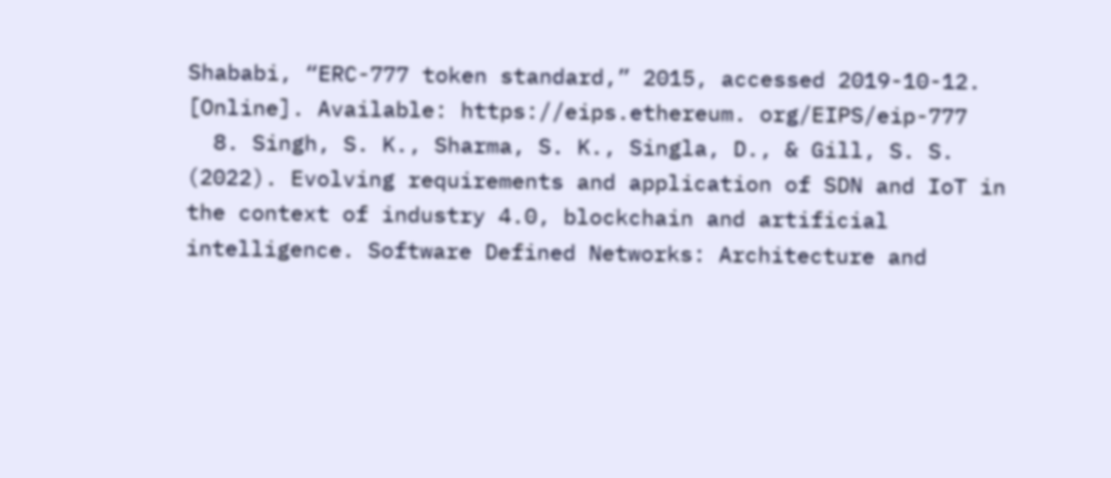Shababi, “ERC-777 token standard,” 2015, accessed 2019-10-12. [Online]. Available: https://eips.ethereum. org/EIPS/eip-777
  8. Singh, S. K., Sharma, S. K., Singla, D., & Gill, S. S. (2022). Evolving requirements and application of SDN and IoT in the context of industry 4.0, blockchain and artificial intelligence. Software Defined Networks: Architecture and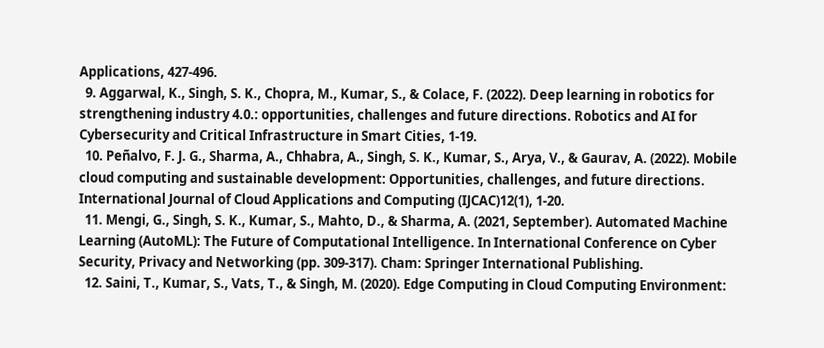Applications, 427-496.
  9. Aggarwal, K., Singh, S. K., Chopra, M., Kumar, S., & Colace, F. (2022). Deep learning in robotics for strengthening industry 4.0.: opportunities, challenges and future directions. Robotics and AI for Cybersecurity and Critical Infrastructure in Smart Cities, 1-19.
  10. Peñalvo, F. J. G., Sharma, A., Chhabra, A., Singh, S. K., Kumar, S., Arya, V., & Gaurav, A. (2022). Mobile cloud computing and sustainable development: Opportunities, challenges, and future directions. International Journal of Cloud Applications and Computing (IJCAC)12(1), 1-20.
  11. Mengi, G., Singh, S. K., Kumar, S., Mahto, D., & Sharma, A. (2021, September). Automated Machine Learning (AutoML): The Future of Computational Intelligence. In International Conference on Cyber Security, Privacy and Networking (pp. 309-317). Cham: Springer International Publishing.
  12. Saini, T., Kumar, S., Vats, T., & Singh, M. (2020). Edge Computing in Cloud Computing Environment: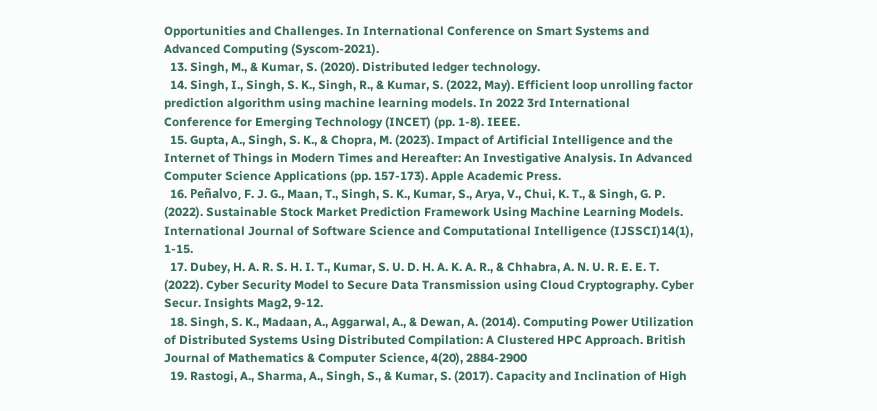Opportunities and Challenges. In International Conference on Smart Systems and Advanced Computing (Syscom-2021).
  13. Singh, M., & Kumar, S. (2020). Distributed ledger technology.
  14. Singh, I., Singh, S. K., Singh, R., & Kumar, S. (2022, May). Efficient loop unrolling factor prediction algorithm using machine learning models. In 2022 3rd International Conference for Emerging Technology (INCET) (pp. 1-8). IEEE.
  15. Gupta, A., Singh, S. K., & Chopra, M. (2023). Impact of Artificial Intelligence and the Internet of Things in Modern Times and Hereafter: An Investigative Analysis. In Advanced Computer Science Applications (pp. 157-173). Apple Academic Press.
  16. Peñalvo, F. J. G., Maan, T., Singh, S. K., Kumar, S., Arya, V., Chui, K. T., & Singh, G. P. (2022). Sustainable Stock Market Prediction Framework Using Machine Learning Models. International Journal of Software Science and Computational Intelligence (IJSSCI)14(1), 1-15.
  17. Dubey, H. A. R. S. H. I. T., Kumar, S. U. D. H. A. K. A. R., & Chhabra, A. N. U. R. E. E. T. (2022). Cyber Security Model to Secure Data Transmission using Cloud Cryptography. Cyber Secur. Insights Mag2, 9-12.
  18. Singh, S. K., Madaan, A., Aggarwal, A., & Dewan, A. (2014). Computing Power Utilization of Distributed Systems Using Distributed Compilation: A Clustered HPC Approach. British Journal of Mathematics & Computer Science, 4(20), 2884-2900
  19. Rastogi, A., Sharma, A., Singh, S., & Kumar, S. (2017). Capacity and Inclination of High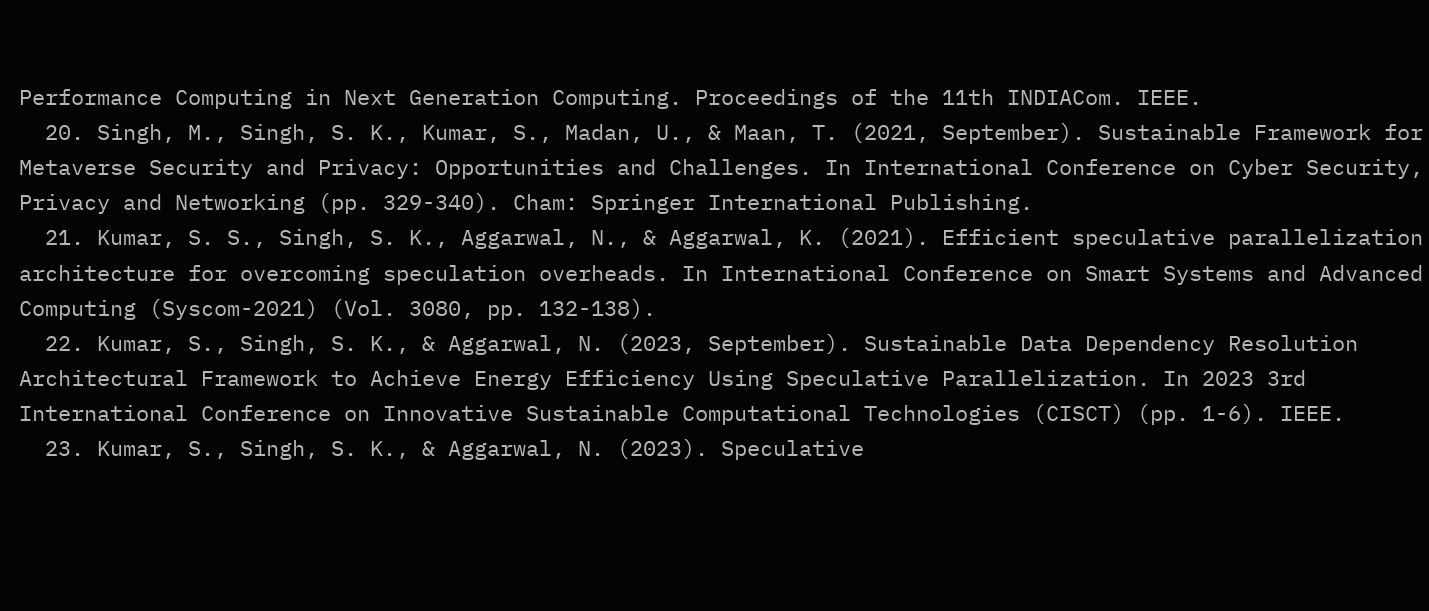Performance Computing in Next Generation Computing. Proceedings of the 11th INDIACom. IEEE.
  20. Singh, M., Singh, S. K., Kumar, S., Madan, U., & Maan, T. (2021, September). Sustainable Framework for Metaverse Security and Privacy: Opportunities and Challenges. In International Conference on Cyber Security, Privacy and Networking (pp. 329-340). Cham: Springer International Publishing.
  21. Kumar, S. S., Singh, S. K., Aggarwal, N., & Aggarwal, K. (2021). Efficient speculative parallelization architecture for overcoming speculation overheads. In International Conference on Smart Systems and Advanced Computing (Syscom-2021) (Vol. 3080, pp. 132-138).
  22. Kumar, S., Singh, S. K., & Aggarwal, N. (2023, September). Sustainable Data Dependency Resolution Architectural Framework to Achieve Energy Efficiency Using Speculative Parallelization. In 2023 3rd International Conference on Innovative Sustainable Computational Technologies (CISCT) (pp. 1-6). IEEE.
  23. Kumar, S., Singh, S. K., & Aggarwal, N. (2023). Speculative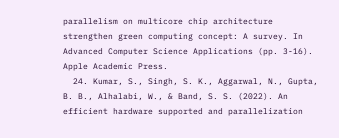parallelism on multicore chip architecture strengthen green computing concept: A survey. In Advanced Computer Science Applications (pp. 3-16). Apple Academic Press.
  24. Kumar, S., Singh, S. K., Aggarwal, N., Gupta, B. B., Alhalabi, W., & Band, S. S. (2022). An efficient hardware supported and parallelization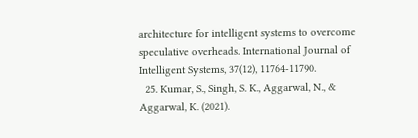architecture for intelligent systems to overcome speculative overheads. International Journal of Intelligent Systems, 37(12), 11764-11790.
  25. Kumar, S., Singh, S. K., Aggarwal, N., & Aggarwal, K. (2021).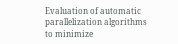Evaluation of automatic parallelization algorithms to minimize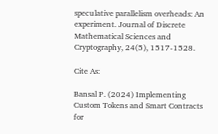speculative parallelism overheads: An experiment. Journal of Discrete Mathematical Sciences and Cryptography, 24(5), 1517-1528.

Cite As:

Bansal P. (2024) Implementing Custom Tokens and Smart Contracts for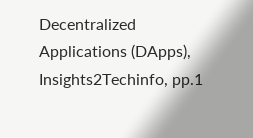Decentralized Applications (DApps), Insights2Techinfo, pp.1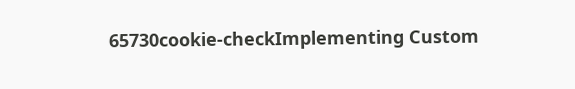65730cookie-checkImplementing Custom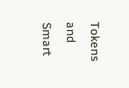Tokens and Smart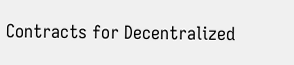Contracts for Decentralized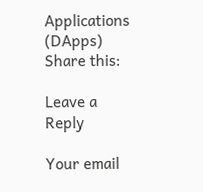Applications (DApps)
Share this:

Leave a Reply

Your email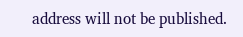address will not be published.